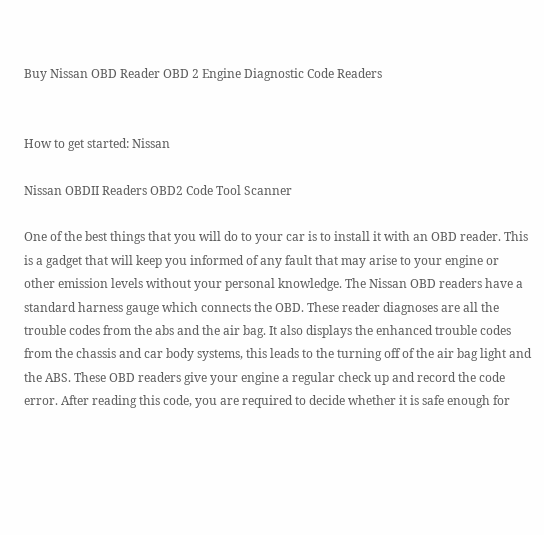Buy Nissan OBD Reader OBD 2 Engine Diagnostic Code Readers


How to get started: Nissan

Nissan OBDII Readers OBD2 Code Tool Scanner

One of the best things that you will do to your car is to install it with an OBD reader. This is a gadget that will keep you informed of any fault that may arise to your engine or other emission levels without your personal knowledge. The Nissan OBD readers have a standard harness gauge which connects the OBD. These reader diagnoses are all the trouble codes from the abs and the air bag. It also displays the enhanced trouble codes from the chassis and car body systems, this leads to the turning off of the air bag light and the ABS. These OBD readers give your engine a regular check up and record the code error. After reading this code, you are required to decide whether it is safe enough for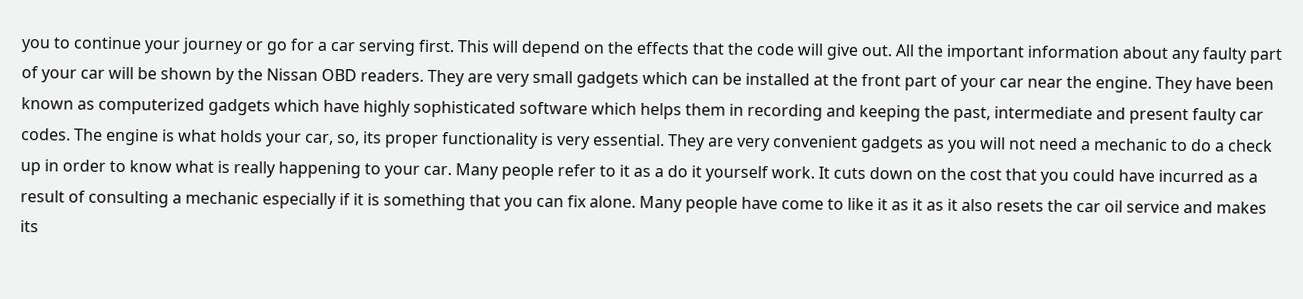you to continue your journey or go for a car serving first. This will depend on the effects that the code will give out. All the important information about any faulty part of your car will be shown by the Nissan OBD readers. They are very small gadgets which can be installed at the front part of your car near the engine. They have been known as computerized gadgets which have highly sophisticated software which helps them in recording and keeping the past, intermediate and present faulty car codes. The engine is what holds your car, so, its proper functionality is very essential. They are very convenient gadgets as you will not need a mechanic to do a check up in order to know what is really happening to your car. Many people refer to it as a do it yourself work. It cuts down on the cost that you could have incurred as a result of consulting a mechanic especially if it is something that you can fix alone. Many people have come to like it as it as it also resets the car oil service and makes its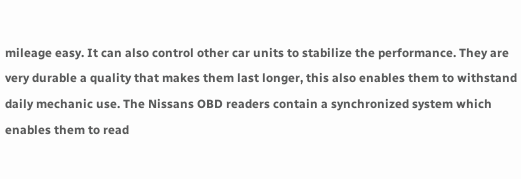mileage easy. It can also control other car units to stabilize the performance. They are very durable a quality that makes them last longer, this also enables them to withstand daily mechanic use. The Nissans OBD readers contain a synchronized system which enables them to read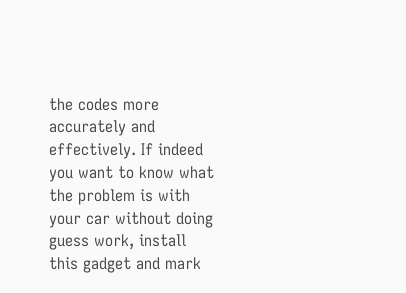the codes more accurately and effectively. If indeed you want to know what the problem is with your car without doing guess work, install this gadget and mark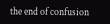the end of confusion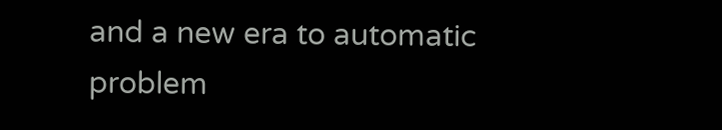and a new era to automatic problem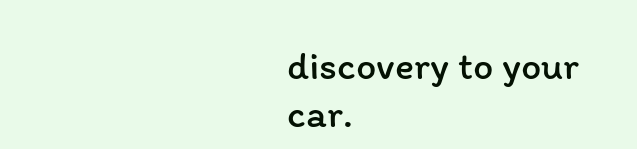discovery to your car.